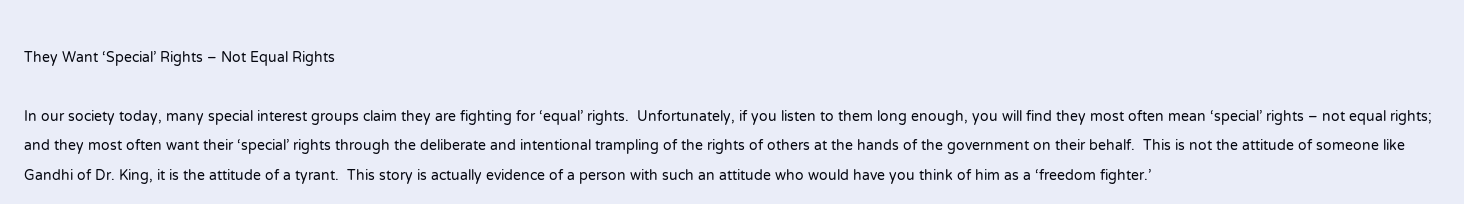They Want ‘Special’ Rights – Not Equal Rights

In our society today, many special interest groups claim they are fighting for ‘equal’ rights.  Unfortunately, if you listen to them long enough, you will find they most often mean ‘special’ rights – not equal rights; and they most often want their ‘special’ rights through the deliberate and intentional trampling of the rights of others at the hands of the government on their behalf.  This is not the attitude of someone like Gandhi of Dr. King, it is the attitude of a tyrant.  This story is actually evidence of a person with such an attitude who would have you think of him as a ‘freedom fighter.’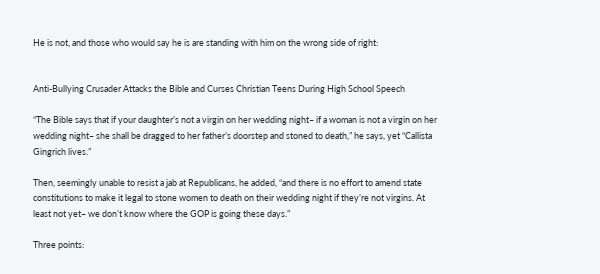He is not, and those who would say he is are standing with him on the wrong side of right:


Anti-Bullying Crusader Attacks the Bible and Curses Christian Teens During High School Speech

“The Bible says that if your daughter’s not a virgin on her wedding night– if a woman is not a virgin on her wedding night– she shall be dragged to her father’s doorstep and stoned to death,” he says, yet “Callista Gingrich lives.”

Then, seemingly unable to resist a jab at Republicans, he added, “and there is no effort to amend state constitutions to make it legal to stone women to death on their wedding night if they’re not virgins. At least not yet– we don’t know where the GOP is going these days.”

Three points: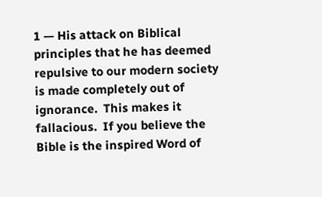1 — His attack on Biblical principles that he has deemed repulsive to our modern society is made completely out of ignorance.  This makes it fallacious.  If you believe the Bible is the inspired Word of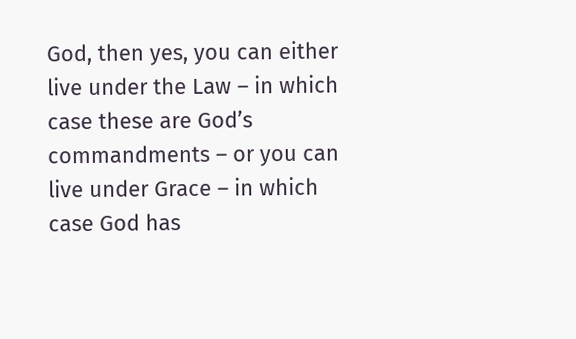God, then yes, you can either live under the Law – in which case these are God’s commandments – or you can live under Grace – in which case God has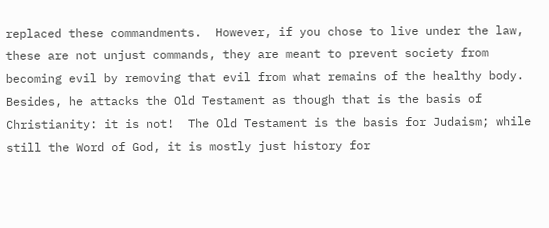replaced these commandments.  However, if you chose to live under the law, these are not unjust commands, they are meant to prevent society from becoming evil by removing that evil from what remains of the healthy body.  Besides, he attacks the Old Testament as though that is the basis of Christianity: it is not!  The Old Testament is the basis for Judaism; while still the Word of God, it is mostly just history for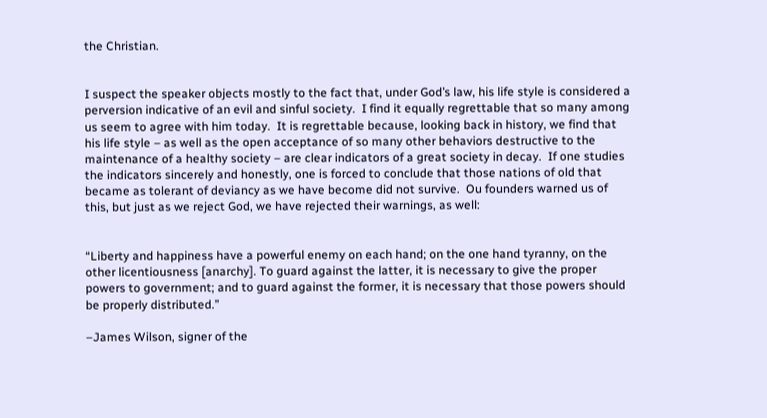the Christian.


I suspect the speaker objects mostly to the fact that, under God’s law, his life style is considered a perversion indicative of an evil and sinful society.  I find it equally regrettable that so many among us seem to agree with him today.  It is regrettable because, looking back in history, we find that his life style – as well as the open acceptance of so many other behaviors destructive to the maintenance of a healthy society – are clear indicators of a great society in decay.  If one studies the indicators sincerely and honestly, one is forced to conclude that those nations of old that became as tolerant of deviancy as we have become did not survive.  Ou founders warned us of this, but just as we reject God, we have rejected their warnings, as well:


“Liberty and happiness have a powerful enemy on each hand; on the one hand tyranny, on the other licentiousness [anarchy]. To guard against the latter, it is necessary to give the proper powers to government; and to guard against the former, it is necessary that those powers should be properly distributed.”

–James Wilson, signer of the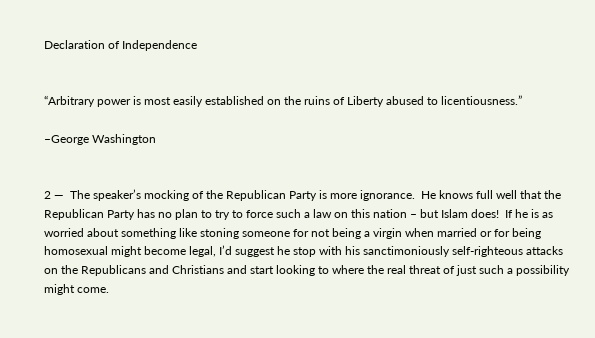Declaration of Independence


“Arbitrary power is most easily established on the ruins of Liberty abused to licentiousness.”

–George Washington


2 —  The speaker’s mocking of the Republican Party is more ignorance.  He knows full well that the Republican Party has no plan to try to force such a law on this nation – but Islam does!  If he is as worried about something like stoning someone for not being a virgin when married or for being homosexual might become legal, I’d suggest he stop with his sanctimoniously self-righteous attacks on the Republicans and Christians and start looking to where the real threat of just such a possibility might come.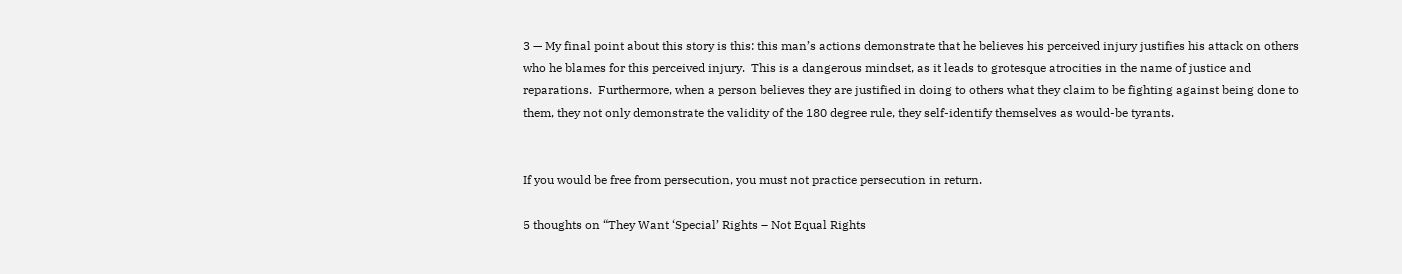3 — My final point about this story is this: this man’s actions demonstrate that he believes his perceived injury justifies his attack on others who he blames for this perceived injury.  This is a dangerous mindset, as it leads to grotesque atrocities in the name of justice and reparations.  Furthermore, when a person believes they are justified in doing to others what they claim to be fighting against being done to them, they not only demonstrate the validity of the 180 degree rule, they self-identify themselves as would-be tyrants.


If you would be free from persecution, you must not practice persecution in return.

5 thoughts on “They Want ‘Special’ Rights – Not Equal Rights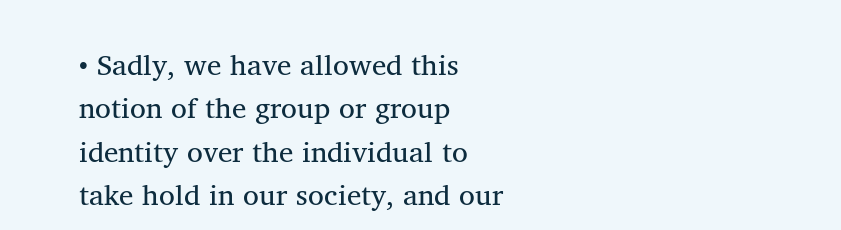• Sadly, we have allowed this notion of the group or group identity over the individual to take hold in our society, and our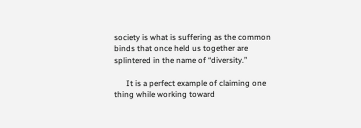society is what is suffering as the common binds that once held us together are splintered in the name of “diversity.”

      It is a perfect example of claiming one thing while working toward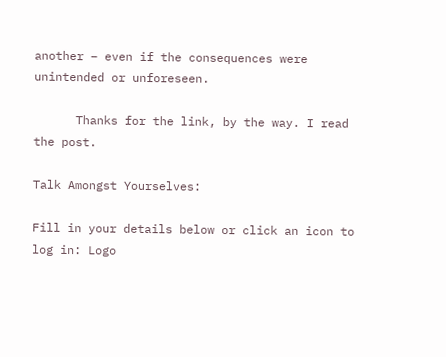another – even if the consequences were unintended or unforeseen.

      Thanks for the link, by the way. I read the post.

Talk Amongst Yourselves:

Fill in your details below or click an icon to log in: Logo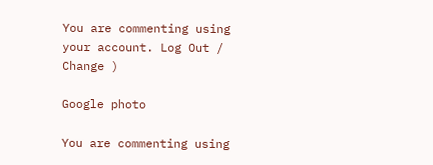You are commenting using your account. Log Out /  Change )

Google photo

You are commenting using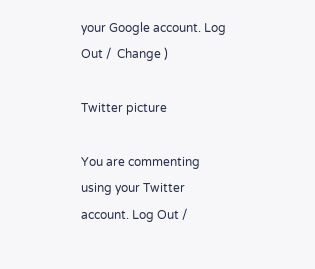your Google account. Log Out /  Change )

Twitter picture

You are commenting using your Twitter account. Log Out /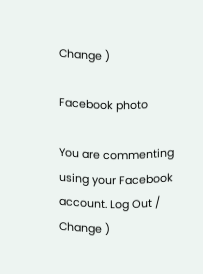Change )

Facebook photo

You are commenting using your Facebook account. Log Out /  Change )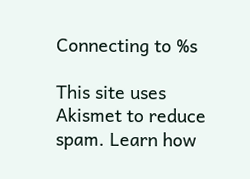Connecting to %s

This site uses Akismet to reduce spam. Learn how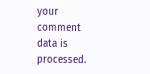your comment data is processed.